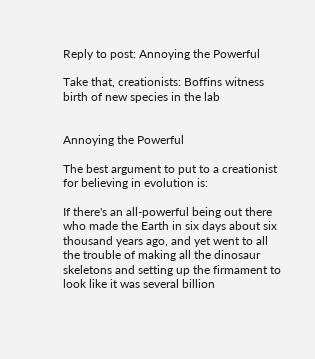Reply to post: Annoying the Powerful

Take that, creationists: Boffins witness birth of new species in the lab


Annoying the Powerful

The best argument to put to a creationist for believing in evolution is:

If there's an all-powerful being out there who made the Earth in six days about six thousand years ago, and yet went to all the trouble of making all the dinosaur skeletons and setting up the firmament to look like it was several billion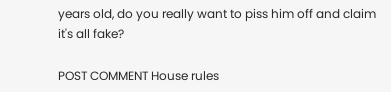years old, do you really want to piss him off and claim it's all fake?

POST COMMENT House rules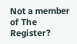Not a member of The Register?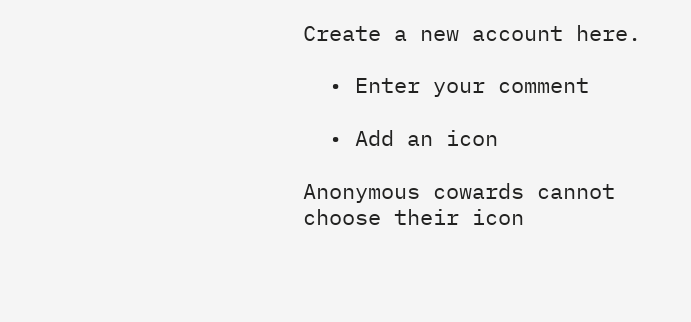Create a new account here.

  • Enter your comment

  • Add an icon

Anonymous cowards cannot choose their icon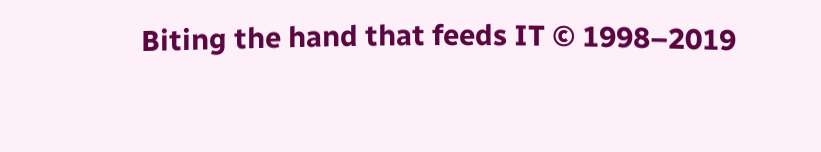Biting the hand that feeds IT © 1998–2019